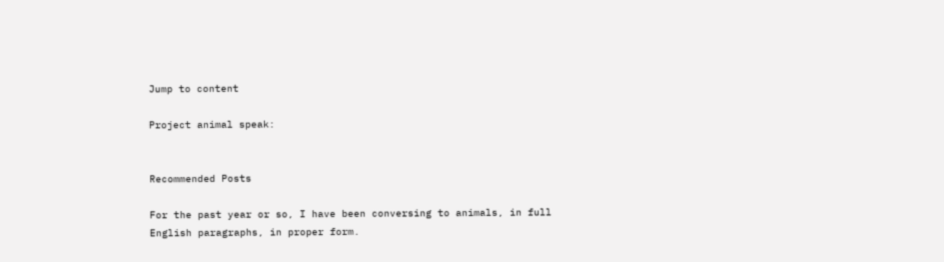Jump to content

Project animal speak:


Recommended Posts

For the past year or so, I have been conversing to animals, in full English paragraphs, in proper form.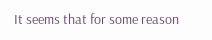It seems that for some reason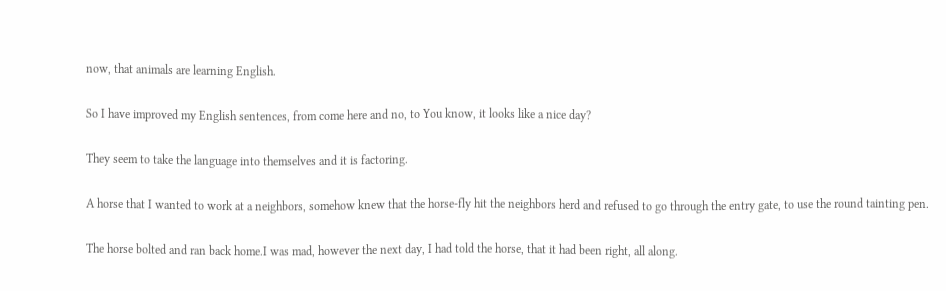now, that animals are learning English.


So I have improved my English sentences, from come here and no, to You know, it looks like a nice day?


They seem to take the language into themselves and it is factoring.


A horse that I wanted to work at a neighbors, somehow knew that the horse-fly hit the neighbors herd and refused to go through the entry gate, to use the round tainting pen.


The horse bolted and ran back home.I was mad, however the next day, I had told the horse, that it had been right, all along.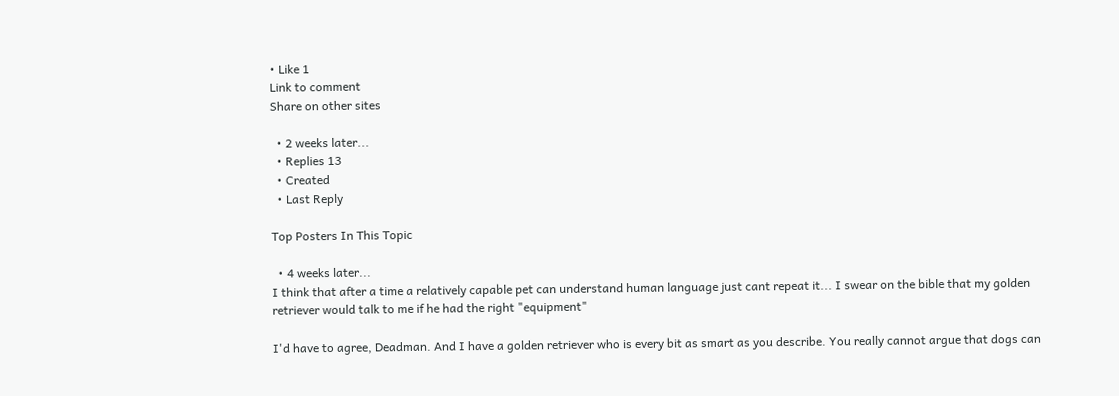• Like 1
Link to comment
Share on other sites

  • 2 weeks later...
  • Replies 13
  • Created
  • Last Reply

Top Posters In This Topic

  • 4 weeks later...
I think that after a time a relatively capable pet can understand human language just cant repeat it... I swear on the bible that my golden retriever would talk to me if he had the right "equipment"

I'd have to agree, Deadman. And I have a golden retriever who is every bit as smart as you describe. You really cannot argue that dogs can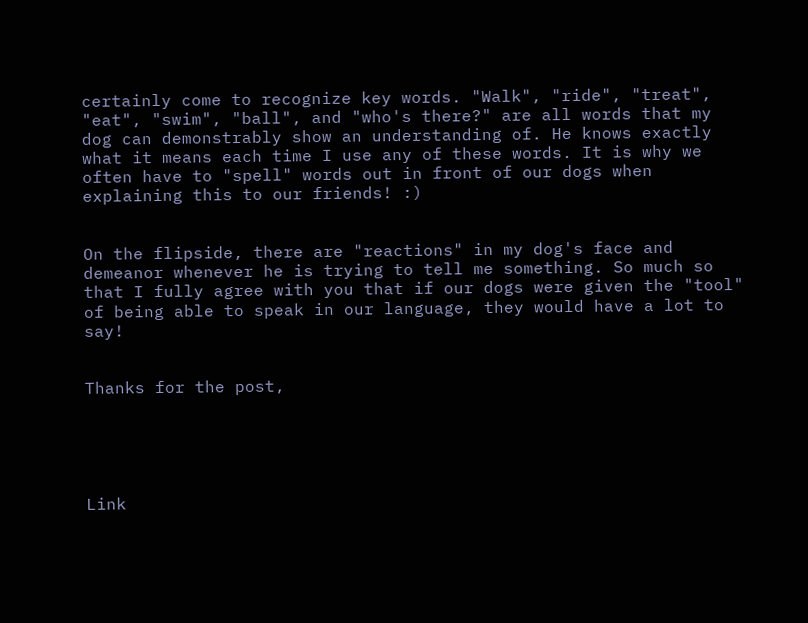certainly come to recognize key words. "Walk", "ride", "treat", "eat", "swim", "ball", and "who's there?" are all words that my dog can demonstrably show an understanding of. He knows exactly what it means each time I use any of these words. It is why we often have to "spell" words out in front of our dogs when explaining this to our friends! :)


On the flipside, there are "reactions" in my dog's face and demeanor whenever he is trying to tell me something. So much so that I fully agree with you that if our dogs were given the "tool" of being able to speak in our language, they would have a lot to say!


Thanks for the post,





Link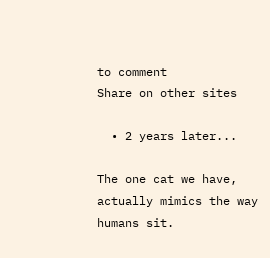to comment
Share on other sites

  • 2 years later...

The one cat we have, actually mimics the way humans sit.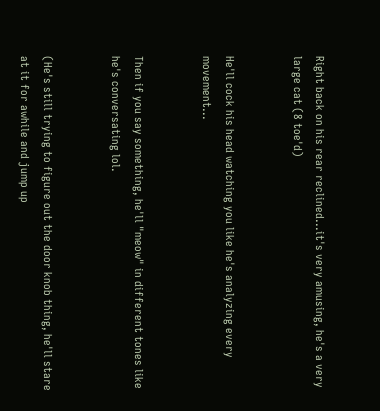Right back on his rear reclined...it's very amusing, he's a very large cat (8 toe'd)


He'll cock his head watching you like he's analyzing every movement...


Then if you say something, he'll "meow" in different tones like he's conversating lol.


(He's still trying to figure out the door knob thing, he'll stare at it for awhile and jump up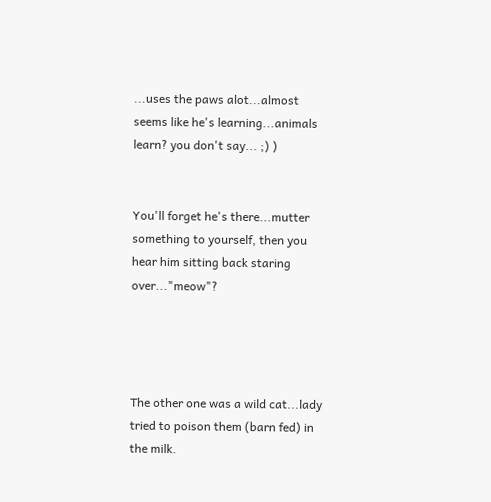...uses the paws alot...almost seems like he's learning...animals learn? you don't say... ;) )


You'll forget he's there...mutter something to yourself, then you hear him sitting back staring over..."meow"?




The other one was a wild cat...lady tried to poison them (barn fed) in the milk.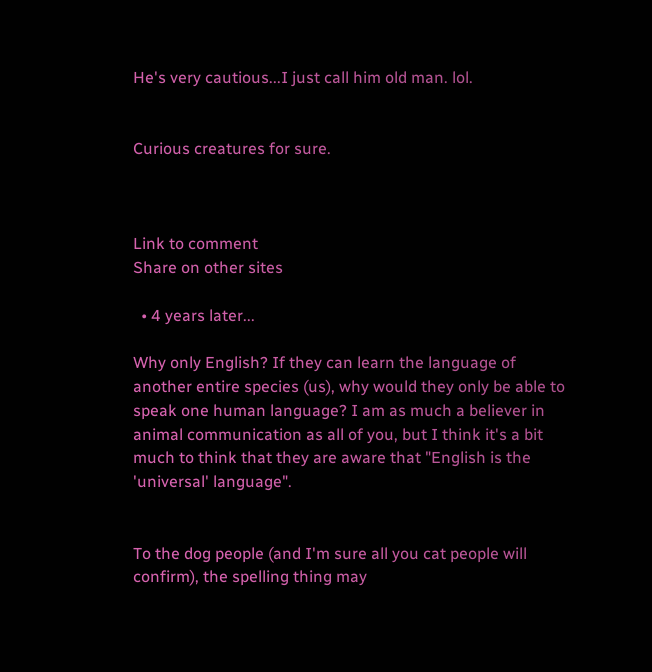He's very cautious...I just call him old man. lol.


Curious creatures for sure.



Link to comment
Share on other sites

  • 4 years later...

Why only English? If they can learn the language of another entire species (us), why would they only be able to speak one human language? I am as much a believer in animal communication as all of you, but I think it's a bit much to think that they are aware that "English is the 'universal' language".


To the dog people (and I'm sure all you cat people will confirm), the spelling thing may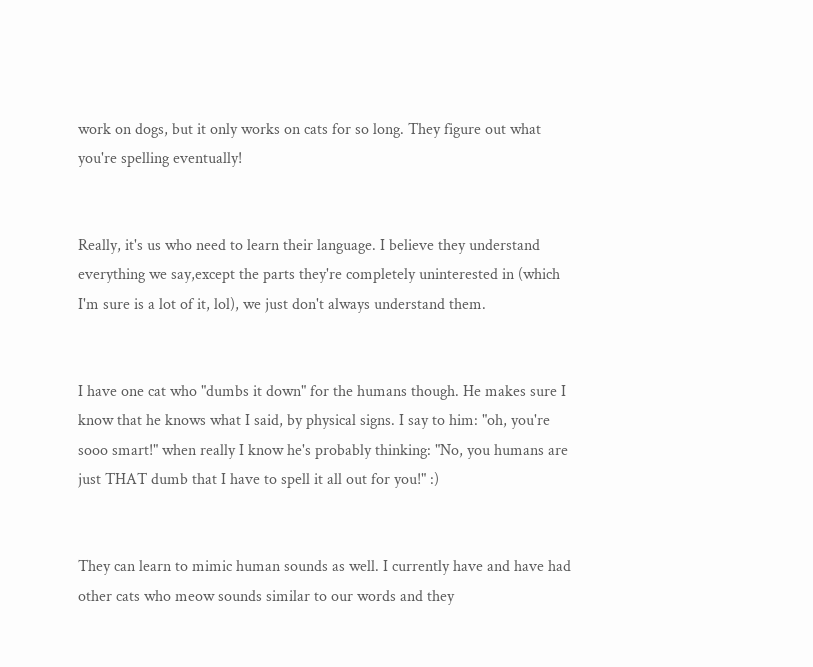work on dogs, but it only works on cats for so long. They figure out what you're spelling eventually!


Really, it's us who need to learn their language. I believe they understand everything we say,except the parts they're completely uninterested in (which I'm sure is a lot of it, lol), we just don't always understand them.


I have one cat who "dumbs it down" for the humans though. He makes sure I know that he knows what I said, by physical signs. I say to him: "oh, you're sooo smart!" when really I know he's probably thinking: "No, you humans are just THAT dumb that I have to spell it all out for you!" :)


They can learn to mimic human sounds as well. I currently have and have had other cats who meow sounds similar to our words and they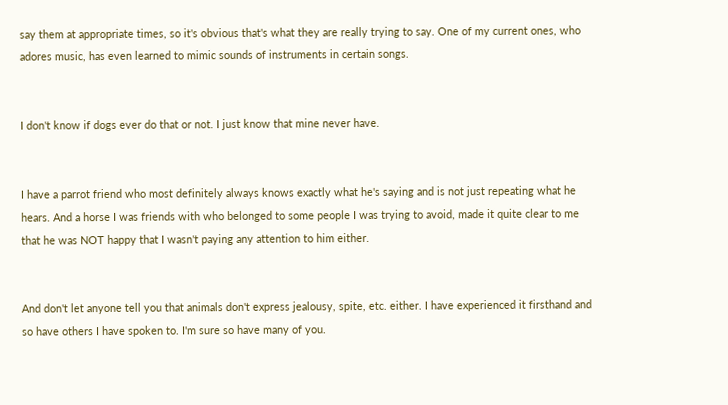say them at appropriate times, so it's obvious that's what they are really trying to say. One of my current ones, who adores music, has even learned to mimic sounds of instruments in certain songs.


I don't know if dogs ever do that or not. I just know that mine never have.


I have a parrot friend who most definitely always knows exactly what he's saying and is not just repeating what he hears. And a horse I was friends with who belonged to some people I was trying to avoid, made it quite clear to me that he was NOT happy that I wasn't paying any attention to him either.


And don't let anyone tell you that animals don't express jealousy, spite, etc. either. I have experienced it firsthand and so have others I have spoken to. I'm sure so have many of you.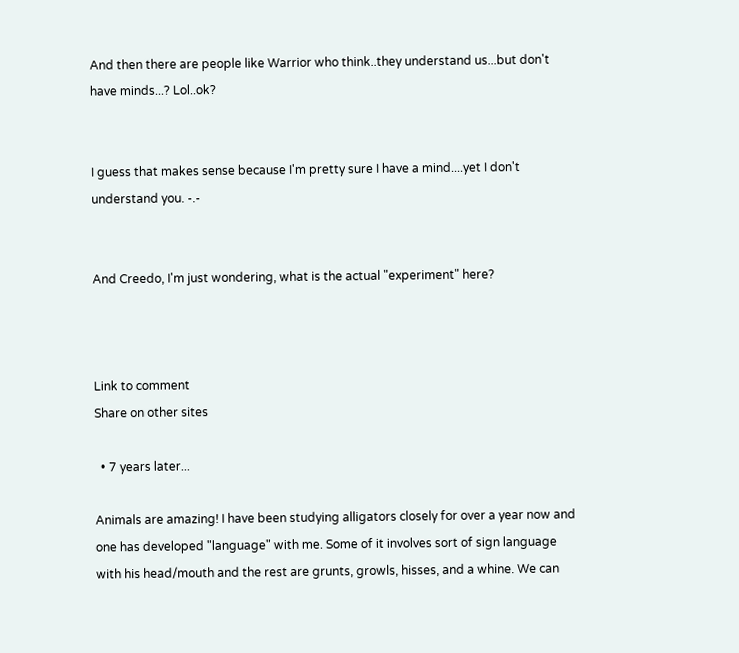And then there are people like Warrior who think..they understand us...but don't have minds...? Lol..ok?


I guess that makes sense because I'm pretty sure I have a mind....yet I don't understand you. -.-


And Creedo, I'm just wondering, what is the actual "experiment" here?



Link to comment
Share on other sites

  • 7 years later...

Animals are amazing! I have been studying alligators closely for over a year now and one has developed "language" with me. Some of it involves sort of sign language with his head/mouth and the rest are grunts, growls, hisses, and a whine. We can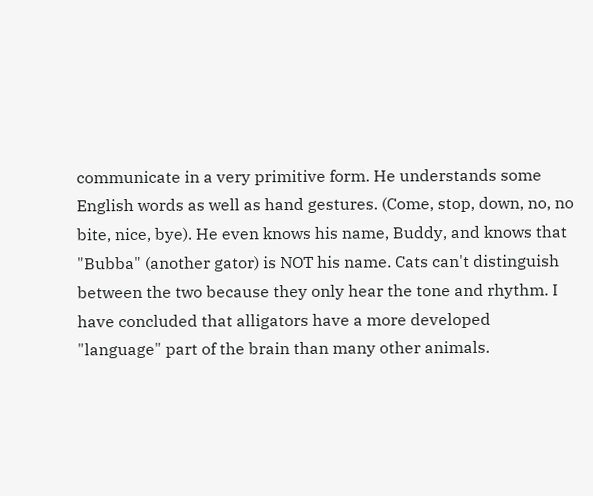communicate in a very primitive form. He understands some English words as well as hand gestures. (Come, stop, down, no, no bite, nice, bye). He even knows his name, Buddy, and knows that "Bubba" (another gator) is NOT his name. Cats can't distinguish between the two because they only hear the tone and rhythm. I have concluded that alligators have a more developed "language" part of the brain than many other animals.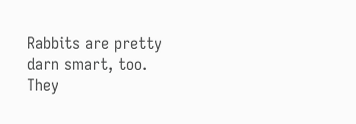Rabbits are pretty darn smart, too. They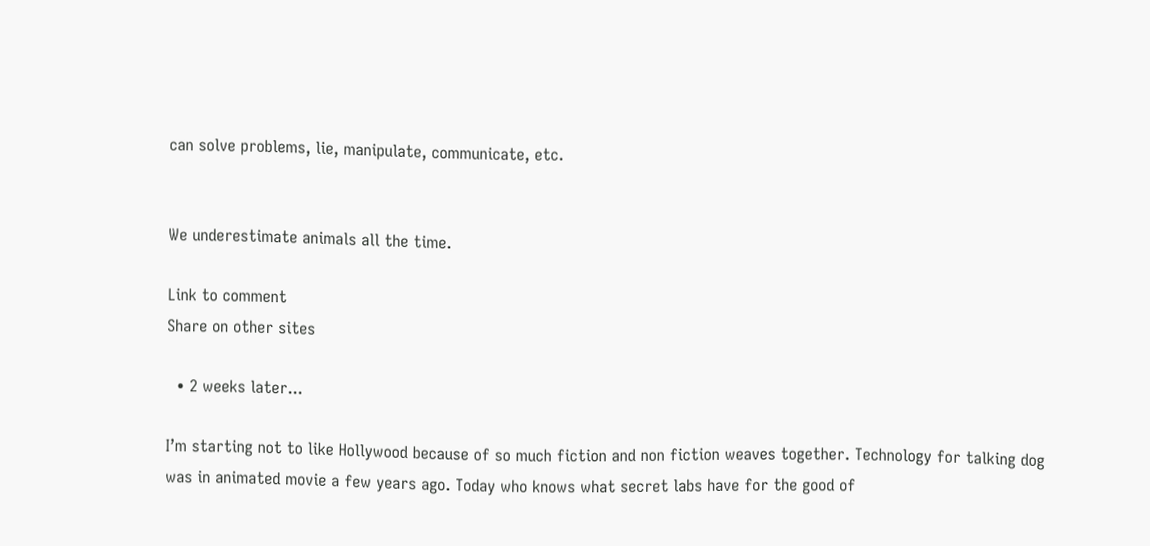can solve problems, lie, manipulate, communicate, etc.


We underestimate animals all the time.

Link to comment
Share on other sites

  • 2 weeks later...

I’m starting not to like Hollywood because of so much fiction and non fiction weaves together. Technology for talking dog was in animated movie a few years ago. Today who knows what secret labs have for the good of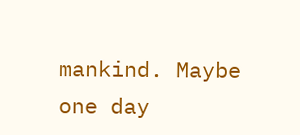mankind. Maybe one day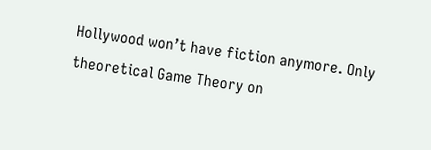Hollywood won’t have fiction anymore. Only theoretical Game Theory on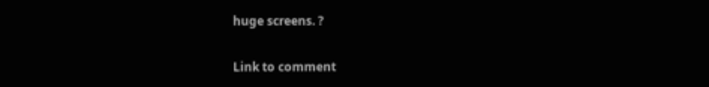huge screens. ?

Link to comment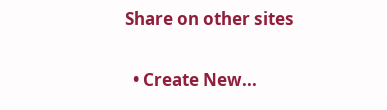Share on other sites


  • Create New...